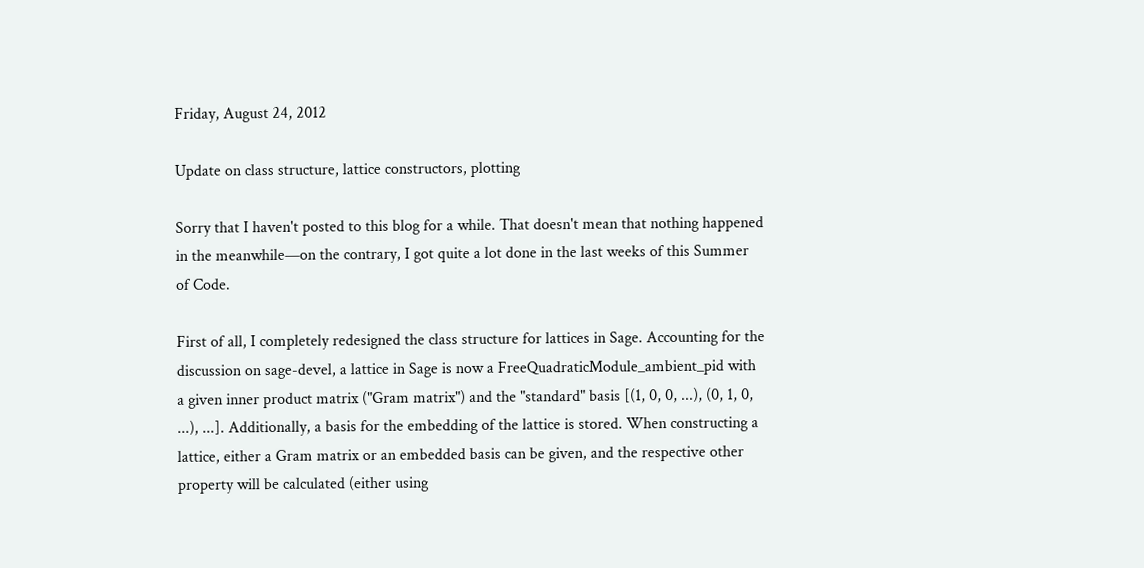Friday, August 24, 2012

Update on class structure, lattice constructors, plotting

Sorry that I haven't posted to this blog for a while. That doesn't mean that nothing happened in the meanwhile—on the contrary, I got quite a lot done in the last weeks of this Summer of Code.

First of all, I completely redesigned the class structure for lattices in Sage. Accounting for the discussion on sage-devel, a lattice in Sage is now a FreeQuadraticModule_ambient_pid with a given inner product matrix ("Gram matrix") and the "standard" basis [(1, 0, 0, ...), (0, 1, 0, ...), ...]. Additionally, a basis for the embedding of the lattice is stored. When constructing a lattice, either a Gram matrix or an embedded basis can be given, and the respective other property will be calculated (either using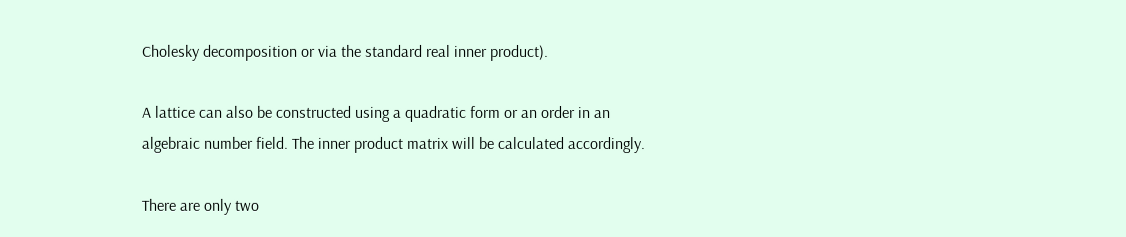Cholesky decomposition or via the standard real inner product).

A lattice can also be constructed using a quadratic form or an order in an algebraic number field. The inner product matrix will be calculated accordingly.

There are only two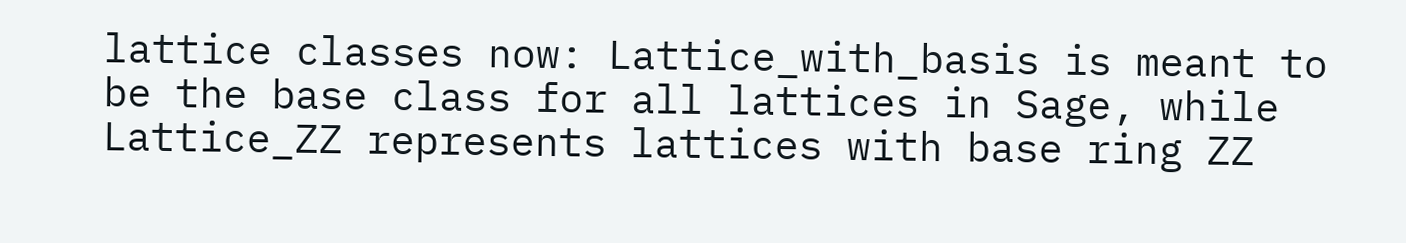lattice classes now: Lattice_with_basis is meant to be the base class for all lattices in Sage, while Lattice_ZZ represents lattices with base ring ZZ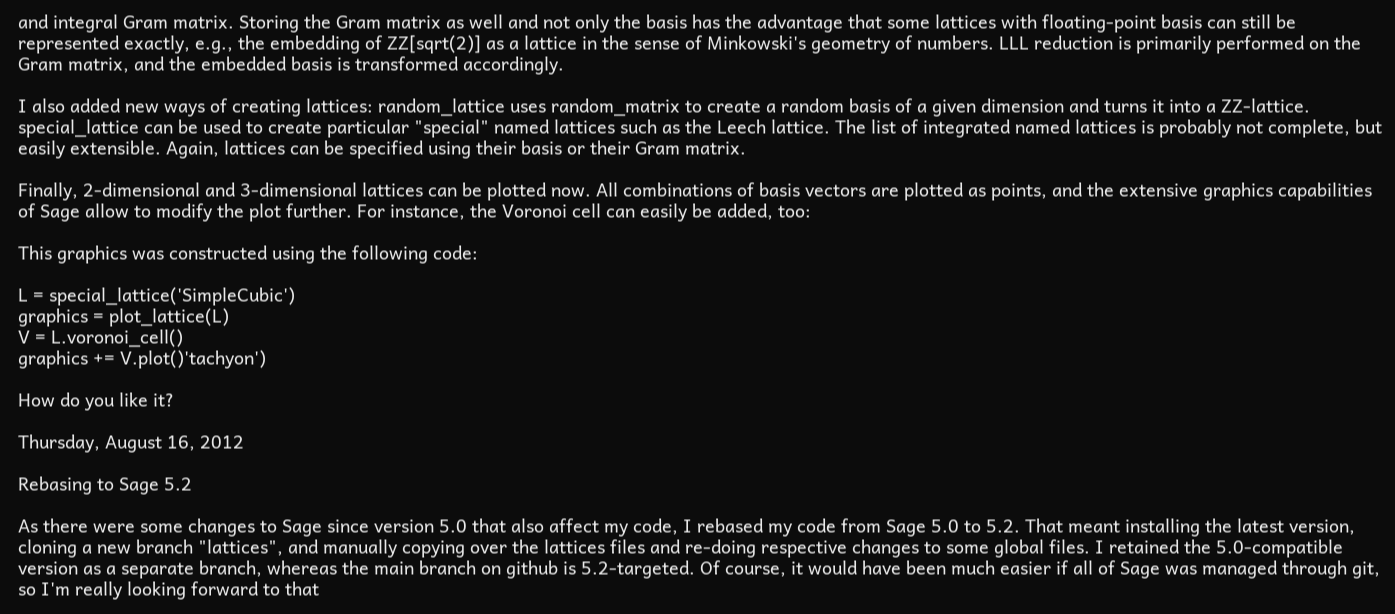and integral Gram matrix. Storing the Gram matrix as well and not only the basis has the advantage that some lattices with floating-point basis can still be represented exactly, e.g., the embedding of ZZ[sqrt(2)] as a lattice in the sense of Minkowski's geometry of numbers. LLL reduction is primarily performed on the Gram matrix, and the embedded basis is transformed accordingly.

I also added new ways of creating lattices: random_lattice uses random_matrix to create a random basis of a given dimension and turns it into a ZZ-lattice. special_lattice can be used to create particular "special" named lattices such as the Leech lattice. The list of integrated named lattices is probably not complete, but easily extensible. Again, lattices can be specified using their basis or their Gram matrix.

Finally, 2-dimensional and 3-dimensional lattices can be plotted now. All combinations of basis vectors are plotted as points, and the extensive graphics capabilities of Sage allow to modify the plot further. For instance, the Voronoi cell can easily be added, too:

This graphics was constructed using the following code:

L = special_lattice('SimpleCubic')
graphics = plot_lattice(L)
V = L.voronoi_cell()
graphics += V.plot()'tachyon')

How do you like it?

Thursday, August 16, 2012

Rebasing to Sage 5.2

As there were some changes to Sage since version 5.0 that also affect my code, I rebased my code from Sage 5.0 to 5.2. That meant installing the latest version, cloning a new branch "lattices", and manually copying over the lattices files and re-doing respective changes to some global files. I retained the 5.0-compatible version as a separate branch, whereas the main branch on github is 5.2-targeted. Of course, it would have been much easier if all of Sage was managed through git, so I'm really looking forward to that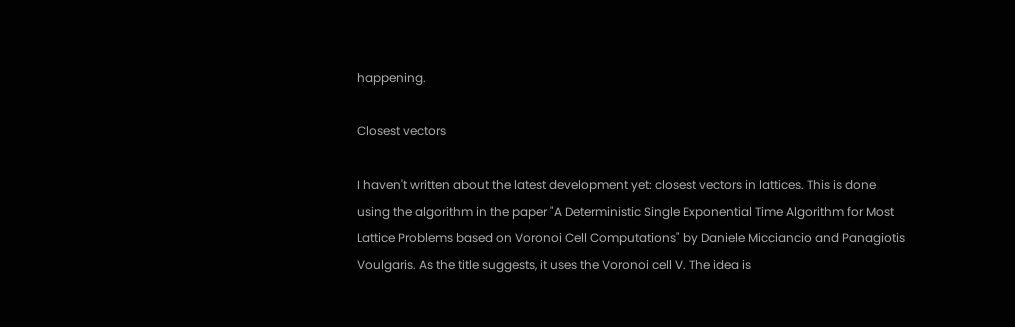happening.

Closest vectors

I haven't written about the latest development yet: closest vectors in lattices. This is done using the algorithm in the paper "A Deterministic Single Exponential Time Algorithm for Most Lattice Problems based on Voronoi Cell Computations" by Daniele Micciancio and Panagiotis Voulgaris. As the title suggests, it uses the Voronoi cell V. The idea is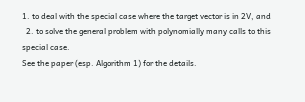1. to deal with the special case where the target vector is in 2V, and
  2. to solve the general problem with polynomially many calls to this special case.
See the paper (esp. Algorithm 1) for the details.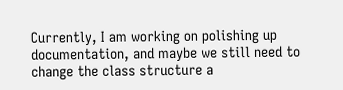Currently, I am working on polishing up documentation, and maybe we still need to change the class structure a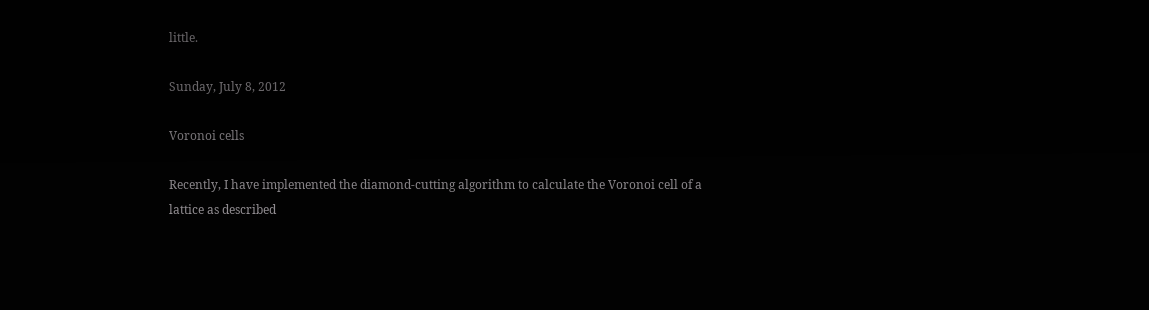little.

Sunday, July 8, 2012

Voronoi cells

Recently, I have implemented the diamond-cutting algorithm to calculate the Voronoi cell of a lattice as described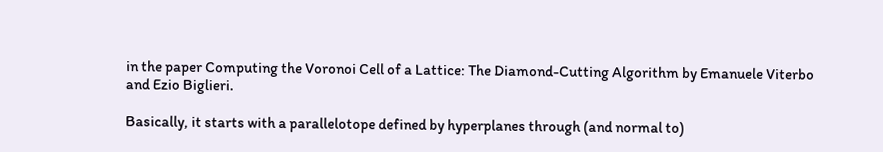in the paper Computing the Voronoi Cell of a Lattice: The Diamond-Cutting Algorithm by Emanuele Viterbo and Ezio Biglieri.

Basically, it starts with a parallelotope defined by hyperplanes through (and normal to)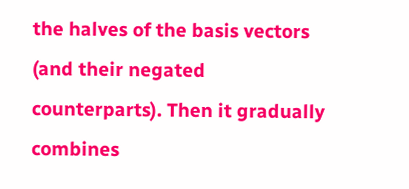the halves of the basis vectors (and their negated counterparts). Then it gradually combines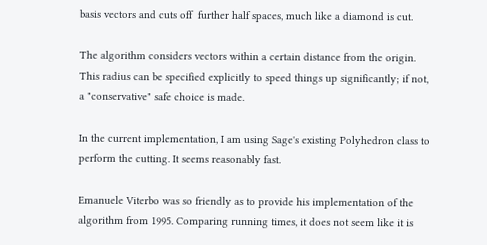basis vectors and cuts off  further half spaces, much like a diamond is cut.

The algorithm considers vectors within a certain distance from the origin. This radius can be specified explicitly to speed things up significantly; if not, a "conservative" safe choice is made.

In the current implementation, I am using Sage's existing Polyhedron class to perform the cutting. It seems reasonably fast.

Emanuele Viterbo was so friendly as to provide his implementation of the algorithm from 1995. Comparing running times, it does not seem like it is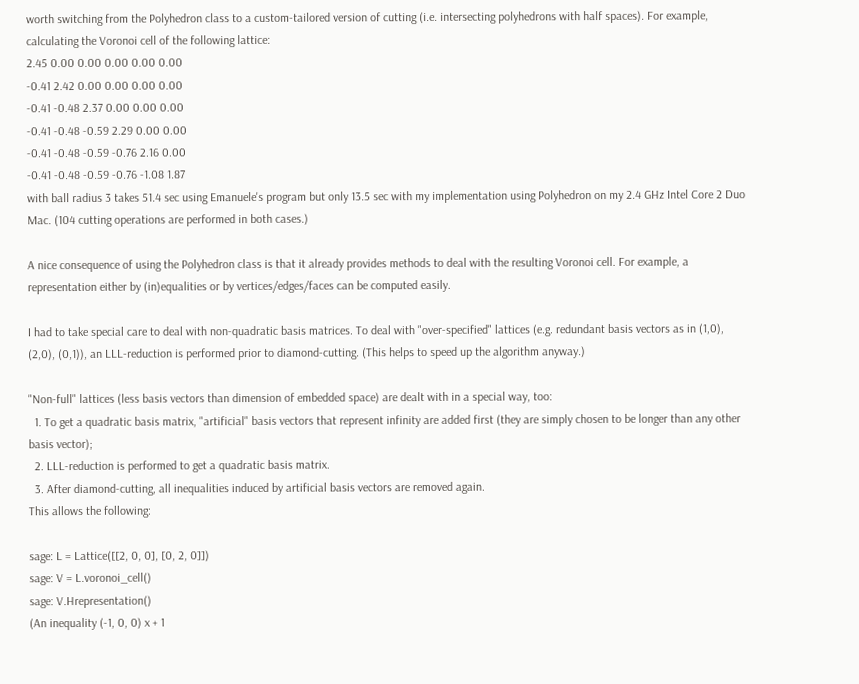worth switching from the Polyhedron class to a custom-tailored version of cutting (i.e. intersecting polyhedrons with half spaces). For example, calculating the Voronoi cell of the following lattice:
2.45 0.00 0.00 0.00 0.00 0.00
-0.41 2.42 0.00 0.00 0.00 0.00
-0.41 -0.48 2.37 0.00 0.00 0.00
-0.41 -0.48 -0.59 2.29 0.00 0.00
-0.41 -0.48 -0.59 -0.76 2.16 0.00
-0.41 -0.48 -0.59 -0.76 -1.08 1.87
with ball radius 3 takes 51.4 sec using Emanuele's program but only 13.5 sec with my implementation using Polyhedron on my 2.4 GHz Intel Core 2 Duo Mac. (104 cutting operations are performed in both cases.)

A nice consequence of using the Polyhedron class is that it already provides methods to deal with the resulting Voronoi cell. For example, a representation either by (in)equalities or by vertices/edges/faces can be computed easily.

I had to take special care to deal with non-quadratic basis matrices. To deal with "over-specified" lattices (e.g. redundant basis vectors as in (1,0), (2,0), (0,1)), an LLL-reduction is performed prior to diamond-cutting. (This helps to speed up the algorithm anyway.)

"Non-full" lattices (less basis vectors than dimension of embedded space) are dealt with in a special way, too:
  1. To get a quadratic basis matrix, "artificial" basis vectors that represent infinity are added first (they are simply chosen to be longer than any other basis vector);
  2. LLL-reduction is performed to get a quadratic basis matrix.
  3. After diamond-cutting, all inequalities induced by artificial basis vectors are removed again.
This allows the following:

sage: L = Lattice([[2, 0, 0], [0, 2, 0]])
sage: V = L.voronoi_cell()
sage: V.Hrepresentation()
(An inequality (-1, 0, 0) x + 1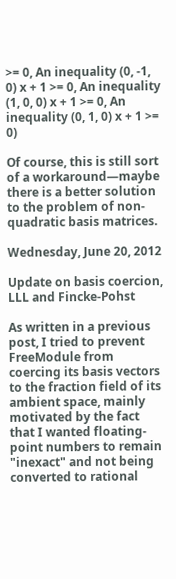>= 0, An inequality (0, -1, 0) x + 1 >= 0, An inequality (1, 0, 0) x + 1 >= 0, An inequality (0, 1, 0) x + 1 >= 0)

Of course, this is still sort of a workaround—maybe there is a better solution to the problem of non-quadratic basis matrices.

Wednesday, June 20, 2012

Update on basis coercion, LLL and Fincke-Pohst

As written in a previous post, I tried to prevent FreeModule from coercing its basis vectors to the fraction field of its ambient space, mainly motivated by the fact that I wanted floating-point numbers to remain "inexact" and not being converted to rational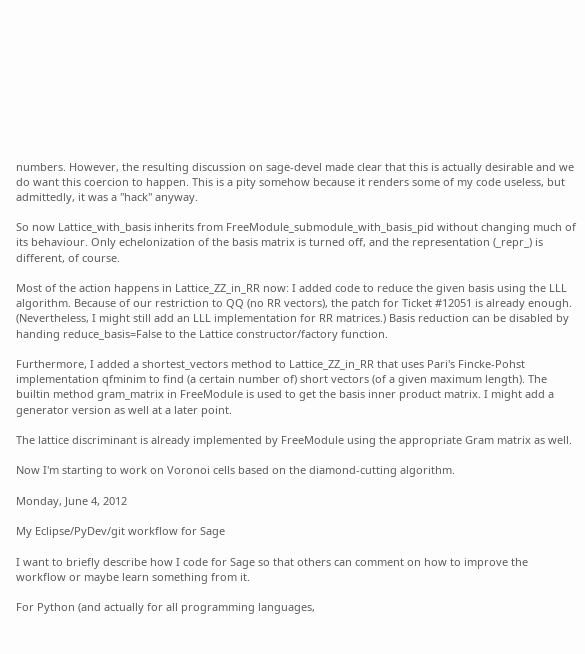numbers. However, the resulting discussion on sage-devel made clear that this is actually desirable and we do want this coercion to happen. This is a pity somehow because it renders some of my code useless, but admittedly, it was a "hack" anyway.

So now Lattice_with_basis inherits from FreeModule_submodule_with_basis_pid without changing much of its behaviour. Only echelonization of the basis matrix is turned off, and the representation (_repr_) is different, of course.

Most of the action happens in Lattice_ZZ_in_RR now: I added code to reduce the given basis using the LLL algorithm. Because of our restriction to QQ (no RR vectors), the patch for Ticket #12051 is already enough. (Nevertheless, I might still add an LLL implementation for RR matrices.) Basis reduction can be disabled by handing reduce_basis=False to the Lattice constructor/factory function.

Furthermore, I added a shortest_vectors method to Lattice_ZZ_in_RR that uses Pari's Fincke-Pohst implementation qfminim to find (a certain number of) short vectors (of a given maximum length). The builtin method gram_matrix in FreeModule is used to get the basis inner product matrix. I might add a generator version as well at a later point.

The lattice discriminant is already implemented by FreeModule using the appropriate Gram matrix as well.

Now I'm starting to work on Voronoi cells based on the diamond-cutting algorithm.

Monday, June 4, 2012

My Eclipse/PyDev/git workflow for Sage

I want to briefly describe how I code for Sage so that others can comment on how to improve the workflow or maybe learn something from it.

For Python (and actually for all programming languages,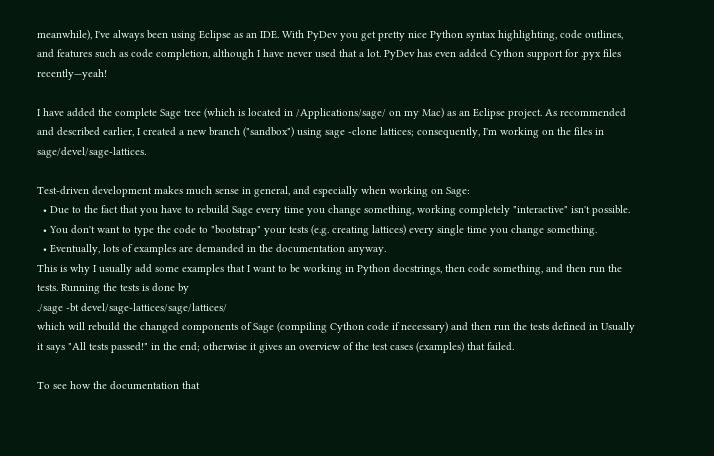meanwhile), I've always been using Eclipse as an IDE. With PyDev you get pretty nice Python syntax highlighting, code outlines, and features such as code completion, although I have never used that a lot. PyDev has even added Cython support for .pyx files recently—yeah!

I have added the complete Sage tree (which is located in /Applications/sage/ on my Mac) as an Eclipse project. As recommended and described earlier, I created a new branch ("sandbox") using sage -clone lattices; consequently, I'm working on the files in sage/devel/sage-lattices.

Test-driven development makes much sense in general, and especially when working on Sage:
  • Due to the fact that you have to rebuild Sage every time you change something, working completely "interactive" isn't possible.
  • You don't want to type the code to "bootstrap" your tests (e.g. creating lattices) every single time you change something.
  • Eventually, lots of examples are demanded in the documentation anyway.
This is why I usually add some examples that I want to be working in Python docstrings, then code something, and then run the tests. Running the tests is done by
./sage -bt devel/sage-lattices/sage/lattices/
which will rebuild the changed components of Sage (compiling Cython code if necessary) and then run the tests defined in Usually it says "All tests passed!" in the end; otherwise it gives an overview of the test cases (examples) that failed.

To see how the documentation that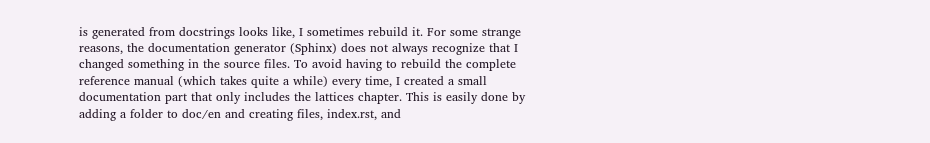is generated from docstrings looks like, I sometimes rebuild it. For some strange reasons, the documentation generator (Sphinx) does not always recognize that I changed something in the source files. To avoid having to rebuild the complete reference manual (which takes quite a while) every time, I created a small documentation part that only includes the lattices chapter. This is easily done by adding a folder to doc/en and creating files, index.rst, and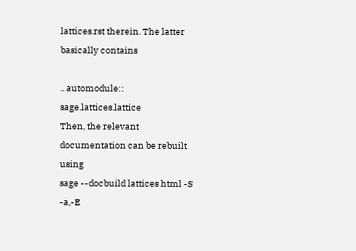lattices.rst therein. The latter basically contains

.. automodule:: sage.lattices.lattice
Then, the relevant documentation can be rebuilt using
sage --docbuild lattices html -S -a,-E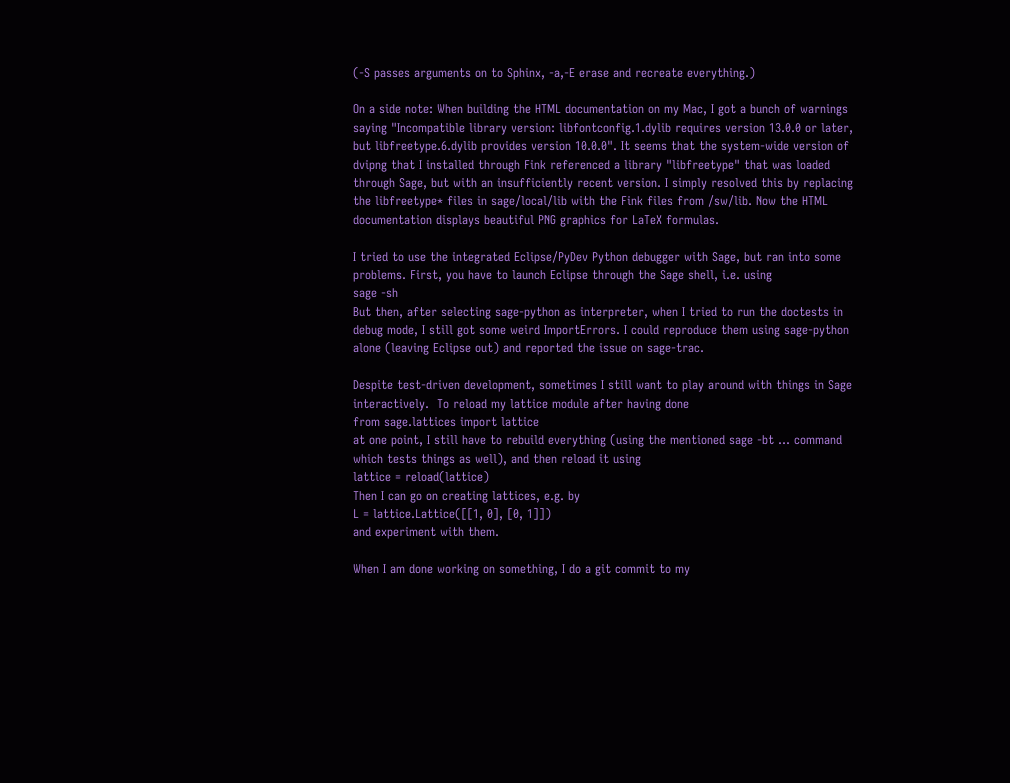(-S passes arguments on to Sphinx, -a,-E erase and recreate everything.)

On a side note: When building the HTML documentation on my Mac, I got a bunch of warnings saying "Incompatible library version: libfontconfig.1.dylib requires version 13.0.0 or later, but libfreetype.6.dylib provides version 10.0.0". It seems that the system-wide version of dvipng that I installed through Fink referenced a library "libfreetype" that was loaded through Sage, but with an insufficiently recent version. I simply resolved this by replacing the libfreetype* files in sage/local/lib with the Fink files from /sw/lib. Now the HTML documentation displays beautiful PNG graphics for LaTeX formulas.

I tried to use the integrated Eclipse/PyDev Python debugger with Sage, but ran into some problems. First, you have to launch Eclipse through the Sage shell, i.e. using
sage -sh
But then, after selecting sage-python as interpreter, when I tried to run the doctests in debug mode, I still got some weird ImportErrors. I could reproduce them using sage-python alone (leaving Eclipse out) and reported the issue on sage-trac.

Despite test-driven development, sometimes I still want to play around with things in Sage interactively.  To reload my lattice module after having done
from sage.lattices import lattice
at one point, I still have to rebuild everything (using the mentioned sage -bt ... command which tests things as well), and then reload it using
lattice = reload(lattice)
Then I can go on creating lattices, e.g. by
L = lattice.Lattice([[1, 0], [0, 1]])
and experiment with them.

When I am done working on something, I do a git commit to my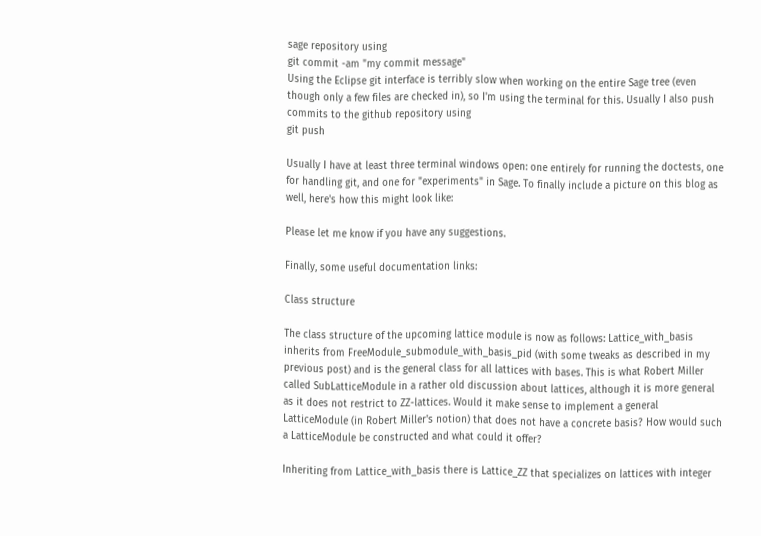sage repository using
git commit -am "my commit message"
Using the Eclipse git interface is terribly slow when working on the entire Sage tree (even though only a few files are checked in), so I'm using the terminal for this. Usually I also push commits to the github repository using
git push

Usually I have at least three terminal windows open: one entirely for running the doctests, one for handling git, and one for "experiments" in Sage. To finally include a picture on this blog as well, here's how this might look like:

Please let me know if you have any suggestions.

Finally, some useful documentation links:

Class structure

The class structure of the upcoming lattice module is now as follows: Lattice_with_basis inherits from FreeModule_submodule_with_basis_pid (with some tweaks as described in my previous post) and is the general class for all lattices with bases. This is what Robert Miller called SubLatticeModule in a rather old discussion about lattices, although it is more general as it does not restrict to ZZ-lattices. Would it make sense to implement a general LatticeModule (in Robert Miller's notion) that does not have a concrete basis? How would such a LatticeModule be constructed and what could it offer?

Inheriting from Lattice_with_basis there is Lattice_ZZ that specializes on lattices with integer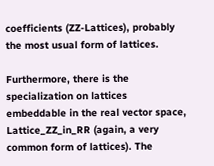coefficients (ZZ-Lattices), probably the most usual form of lattices.

Furthermore, there is the specialization on lattices embeddable in the real vector space, Lattice_ZZ_in_RR (again, a very common form of lattices). The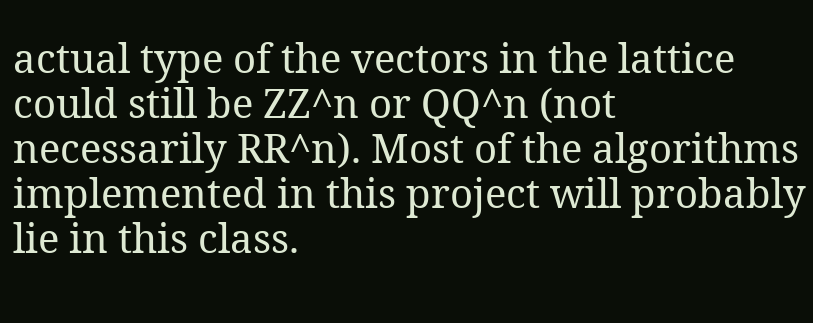actual type of the vectors in the lattice could still be ZZ^n or QQ^n (not necessarily RR^n). Most of the algorithms implemented in this project will probably lie in this class.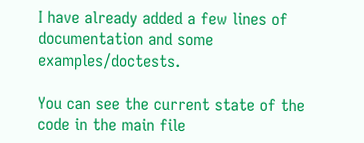I have already added a few lines of documentation and some examples/doctests.

You can see the current state of the code in the main file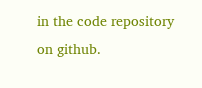in the code repository on github.